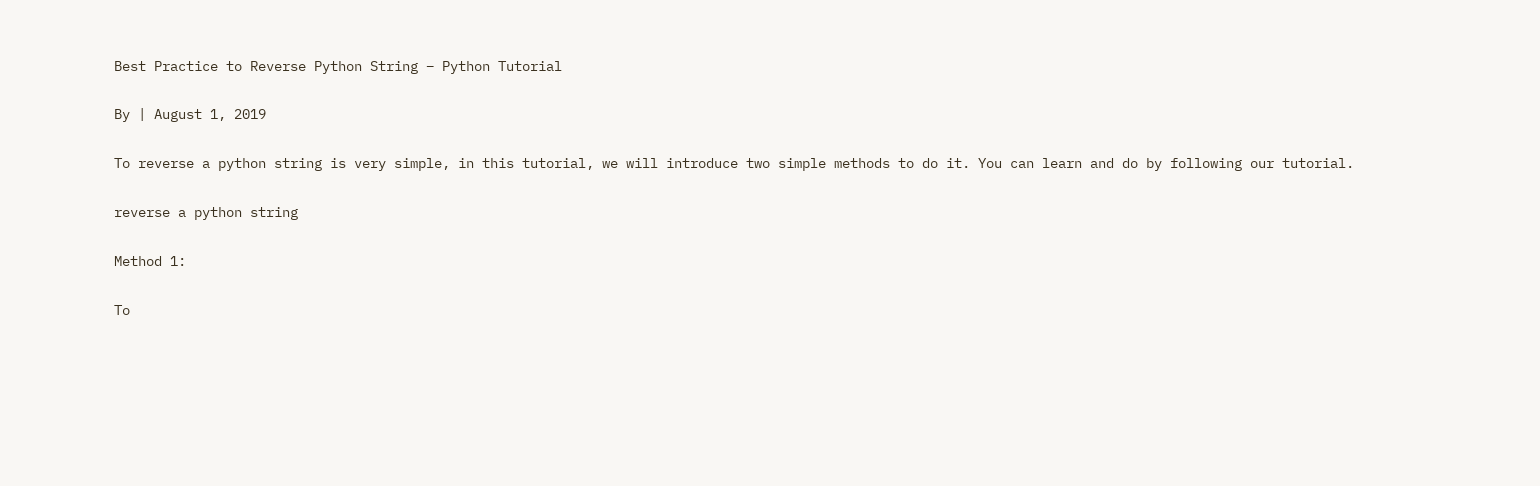Best Practice to Reverse Python String – Python Tutorial

By | August 1, 2019

To reverse a python string is very simple, in this tutorial, we will introduce two simple methods to do it. You can learn and do by following our tutorial.

reverse a python string

Method 1:

To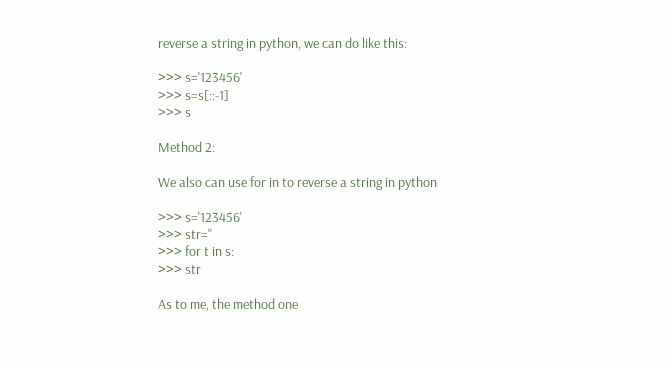reverse a string in python, we can do like this:

>>> s='123456'
>>> s=s[::-1]
>>> s

Method 2:

We also can use for in to reverse a string in python

>>> s='123456'
>>> str=''
>>> for t in s:
>>> str

As to me, the method one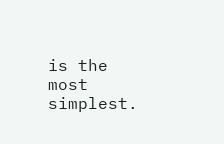is the most simplest.